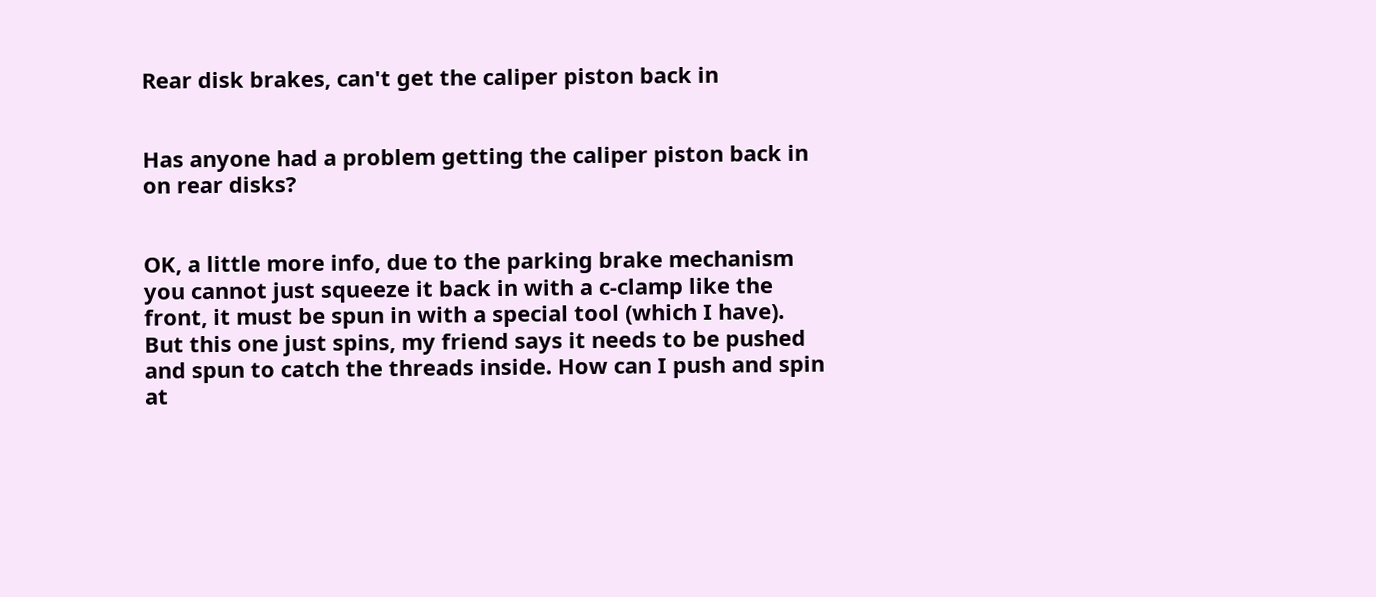Rear disk brakes, can't get the caliper piston back in


Has anyone had a problem getting the caliper piston back in on rear disks?


OK, a little more info, due to the parking brake mechanism you cannot just squeeze it back in with a c-clamp like the front, it must be spun in with a special tool (which I have). But this one just spins, my friend says it needs to be pushed and spun to catch the threads inside. How can I push and spin at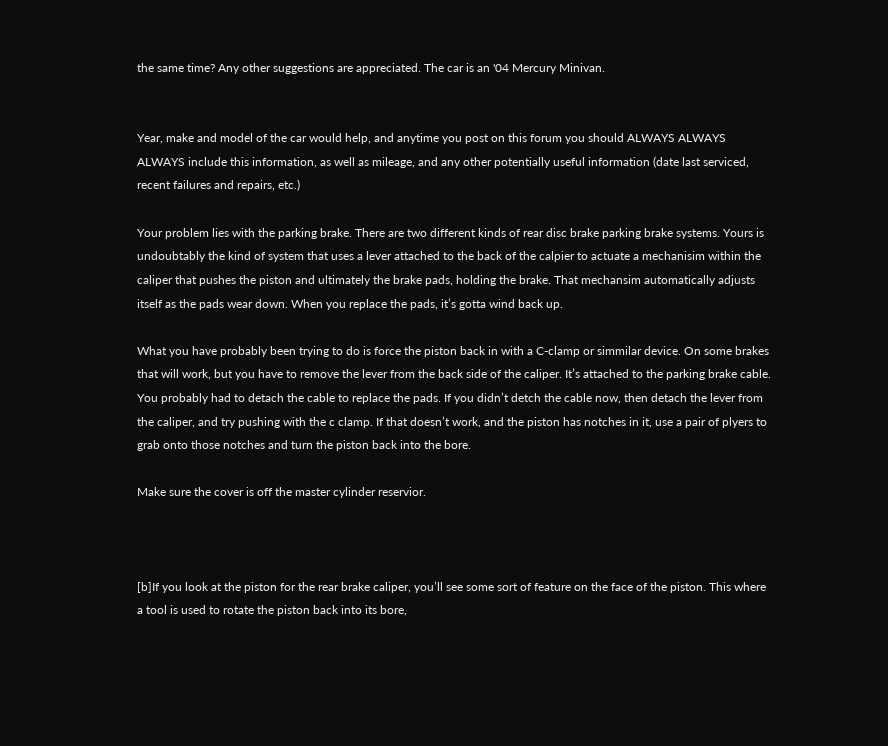the same time? Any other suggestions are appreciated. The car is an '04 Mercury Minivan.


Year, make and model of the car would help, and anytime you post on this forum you should ALWAYS ALWAYS ALWAYS include this information, as well as mileage, and any other potentially useful information (date last serviced, recent failures and repairs, etc.)

Your problem lies with the parking brake. There are two different kinds of rear disc brake parking brake systems. Yours is undoubtably the kind of system that uses a lever attached to the back of the calpier to actuate a mechanisim within the caliper that pushes the piston and ultimately the brake pads, holding the brake. That mechansim automatically adjusts itself as the pads wear down. When you replace the pads, it’s gotta wind back up.

What you have probably been trying to do is force the piston back in with a C-clamp or simmilar device. On some brakes that will work, but you have to remove the lever from the back side of the caliper. It’s attached to the parking brake cable. You probably had to detach the cable to replace the pads. If you didn’t detch the cable now, then detach the lever from the caliper, and try pushing with the c clamp. If that doesn’t work, and the piston has notches in it, use a pair of plyers to grab onto those notches and turn the piston back into the bore.

Make sure the cover is off the master cylinder reservior.



[b]If you look at the piston for the rear brake caliper, you’ll see some sort of feature on the face of the piston. This where a tool is used to rotate the piston back into its bore,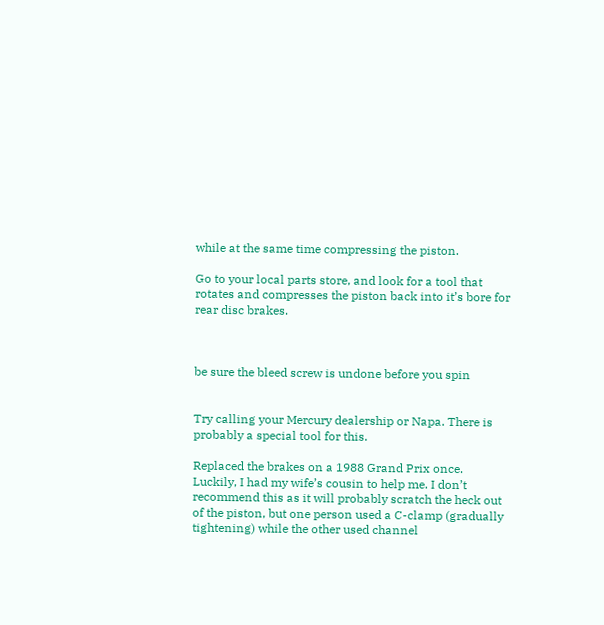while at the same time compressing the piston.

Go to your local parts store, and look for a tool that rotates and compresses the piston back into it’s bore for rear disc brakes.



be sure the bleed screw is undone before you spin


Try calling your Mercury dealership or Napa. There is probably a special tool for this.

Replaced the brakes on a 1988 Grand Prix once. Luckily, I had my wife’s cousin to help me. I don’t recommend this as it will probably scratch the heck out of the piston, but one person used a C-clamp (gradually tightening) while the other used channel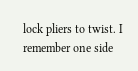lock pliers to twist. I remember one side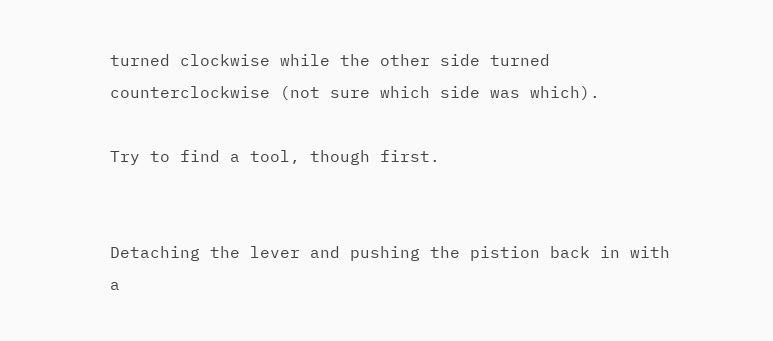turned clockwise while the other side turned counterclockwise (not sure which side was which).

Try to find a tool, though first.


Detaching the lever and pushing the pistion back in with a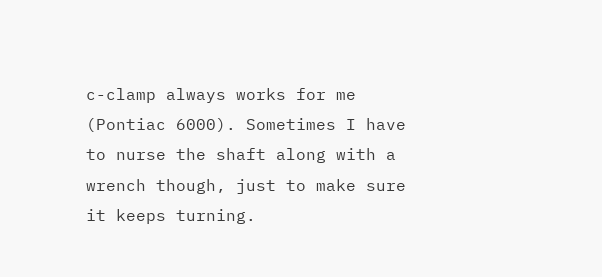c-clamp always works for me (Pontiac 6000). Sometimes I have to nurse the shaft along with a wrench though, just to make sure it keeps turning.